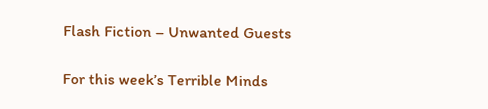Flash Fiction – Unwanted Guests

For this week’s Terrible Minds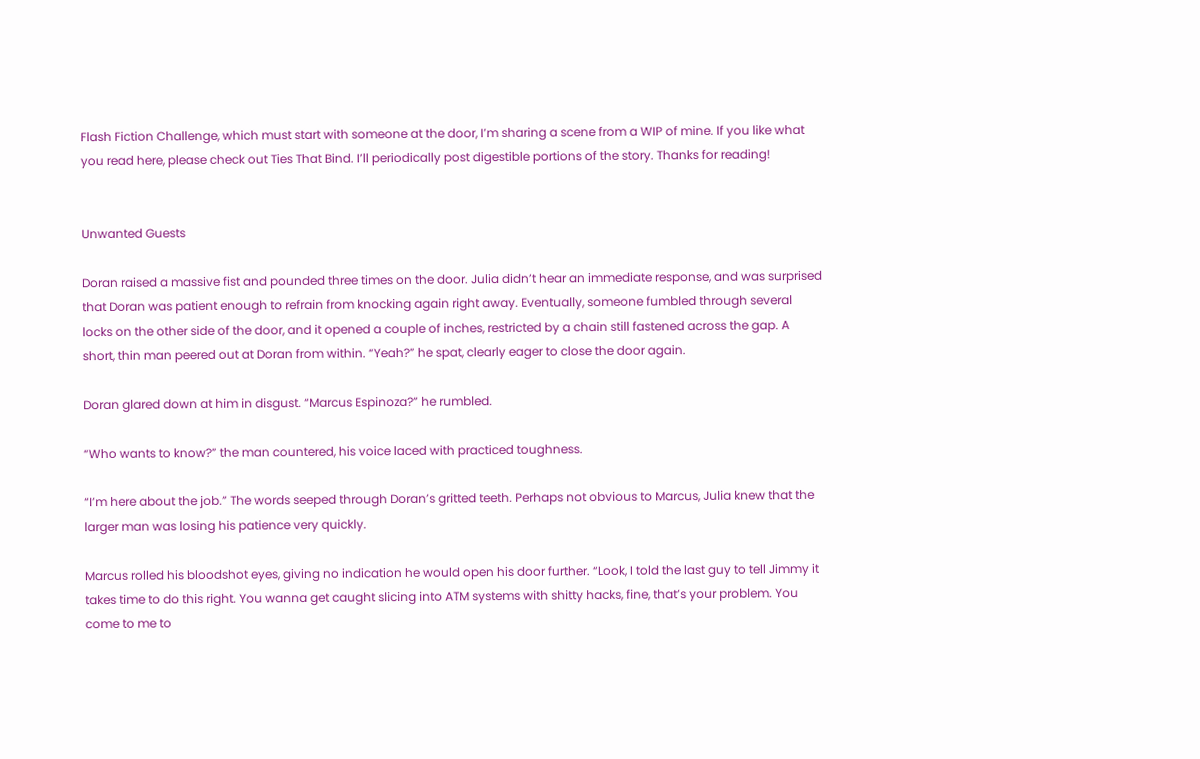Flash Fiction Challenge, which must start with someone at the door, I’m sharing a scene from a WIP of mine. If you like what you read here, please check out Ties That Bind. I’ll periodically post digestible portions of the story. Thanks for reading!


Unwanted Guests

Doran raised a massive fist and pounded three times on the door. Julia didn’t hear an immediate response, and was surprised that Doran was patient enough to refrain from knocking again right away. Eventually, someone fumbled through several locks on the other side of the door, and it opened a couple of inches, restricted by a chain still fastened across the gap. A short, thin man peered out at Doran from within. “Yeah?” he spat, clearly eager to close the door again.

Doran glared down at him in disgust. “Marcus Espinoza?” he rumbled.

“Who wants to know?” the man countered, his voice laced with practiced toughness.

“I’m here about the job.” The words seeped through Doran’s gritted teeth. Perhaps not obvious to Marcus, Julia knew that the larger man was losing his patience very quickly.

Marcus rolled his bloodshot eyes, giving no indication he would open his door further. “Look, I told the last guy to tell Jimmy it takes time to do this right. You wanna get caught slicing into ATM systems with shitty hacks, fine, that’s your problem. You come to me to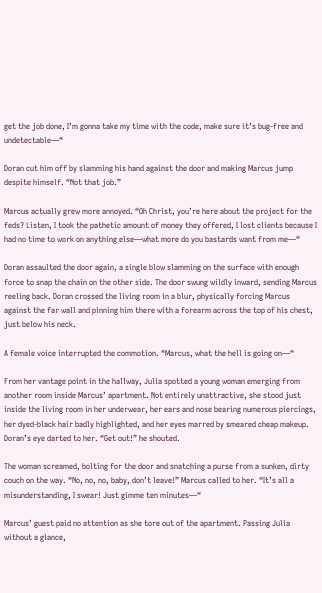get the job done, I’m gonna take my time with the code, make sure it’s bug-free and undetectable—“

Doran cut him off by slamming his hand against the door and making Marcus jump despite himself. “Not that job.”

Marcus actually grew more annoyed. “Oh Christ, you’re here about the project for the feds? Listen, I took the pathetic amount of money they offered, I lost clients because I had no time to work on anything else—what more do you bastards want from me—“

Doran assaulted the door again, a single blow slamming on the surface with enough force to snap the chain on the other side. The door swung wildly inward, sending Marcus reeling back. Doran crossed the living room in a blur, physically forcing Marcus against the far wall and pinning him there with a forearm across the top of his chest, just below his neck.

A female voice interrupted the commotion. “Marcus, what the hell is going on—“

From her vantage point in the hallway, Julia spotted a young woman emerging from another room inside Marcus’ apartment. Not entirely unattractive, she stood just inside the living room in her underwear, her ears and nose bearing numerous piercings, her dyed-black hair badly highlighted, and her eyes marred by smeared cheap makeup. Doran’s eye darted to her. “Get out!” he shouted.

The woman screamed, bolting for the door and snatching a purse from a sunken, dirty couch on the way. “No, no, no, baby, don’t leave!” Marcus called to her. “It’s all a misunderstanding, I swear! Just gimme ten minutes—“

Marcus’ guest paid no attention as she tore out of the apartment. Passing Julia without a glance,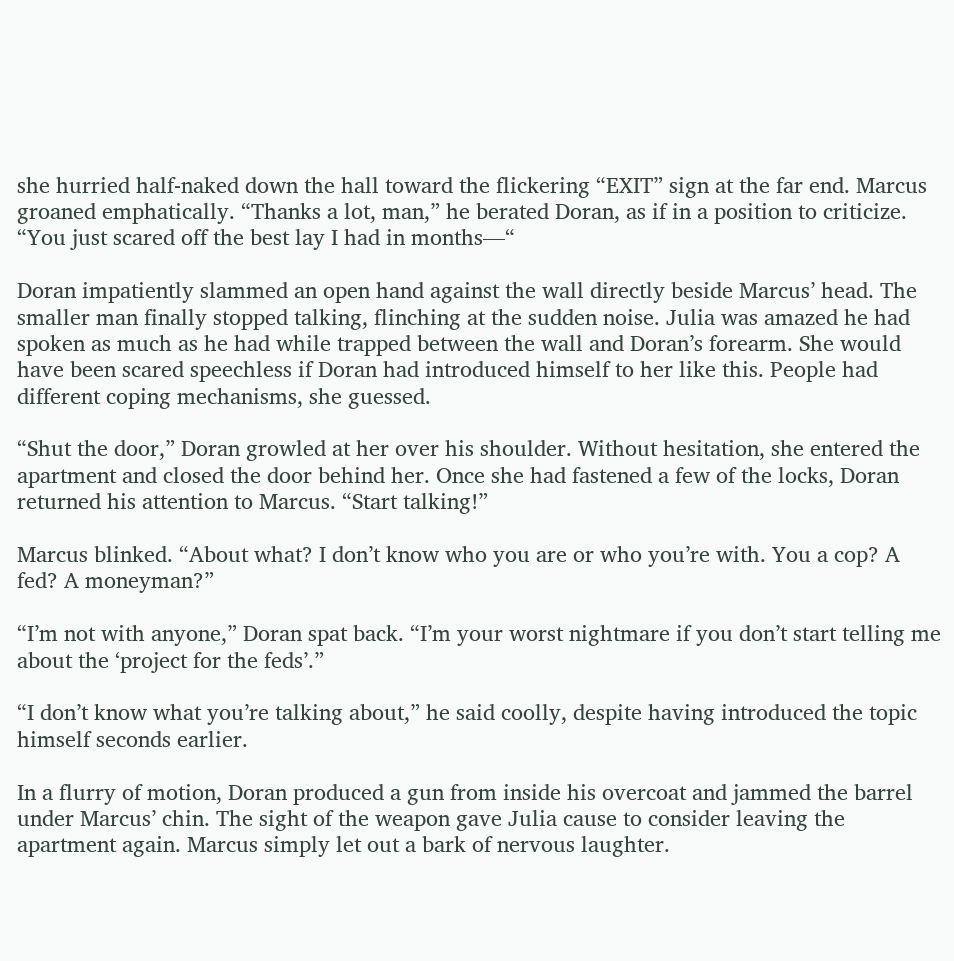she hurried half-naked down the hall toward the flickering “EXIT” sign at the far end. Marcus groaned emphatically. “Thanks a lot, man,” he berated Doran, as if in a position to criticize. “You just scared off the best lay I had in months—“

Doran impatiently slammed an open hand against the wall directly beside Marcus’ head. The smaller man finally stopped talking, flinching at the sudden noise. Julia was amazed he had spoken as much as he had while trapped between the wall and Doran’s forearm. She would have been scared speechless if Doran had introduced himself to her like this. People had different coping mechanisms, she guessed.

“Shut the door,” Doran growled at her over his shoulder. Without hesitation, she entered the apartment and closed the door behind her. Once she had fastened a few of the locks, Doran returned his attention to Marcus. “Start talking!”

Marcus blinked. “About what? I don’t know who you are or who you’re with. You a cop? A fed? A moneyman?”

“I’m not with anyone,” Doran spat back. “I’m your worst nightmare if you don’t start telling me about the ‘project for the feds’.”

“I don’t know what you’re talking about,” he said coolly, despite having introduced the topic himself seconds earlier.

In a flurry of motion, Doran produced a gun from inside his overcoat and jammed the barrel under Marcus’ chin. The sight of the weapon gave Julia cause to consider leaving the apartment again. Marcus simply let out a bark of nervous laughter.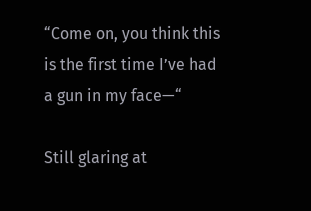“Come on, you think this is the first time I’ve had a gun in my face—“

Still glaring at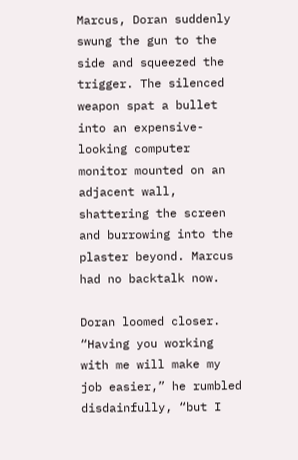Marcus, Doran suddenly swung the gun to the side and squeezed the trigger. The silenced weapon spat a bullet into an expensive-looking computer monitor mounted on an adjacent wall, shattering the screen and burrowing into the plaster beyond. Marcus had no backtalk now.

Doran loomed closer. “Having you working with me will make my job easier,” he rumbled disdainfully, “but I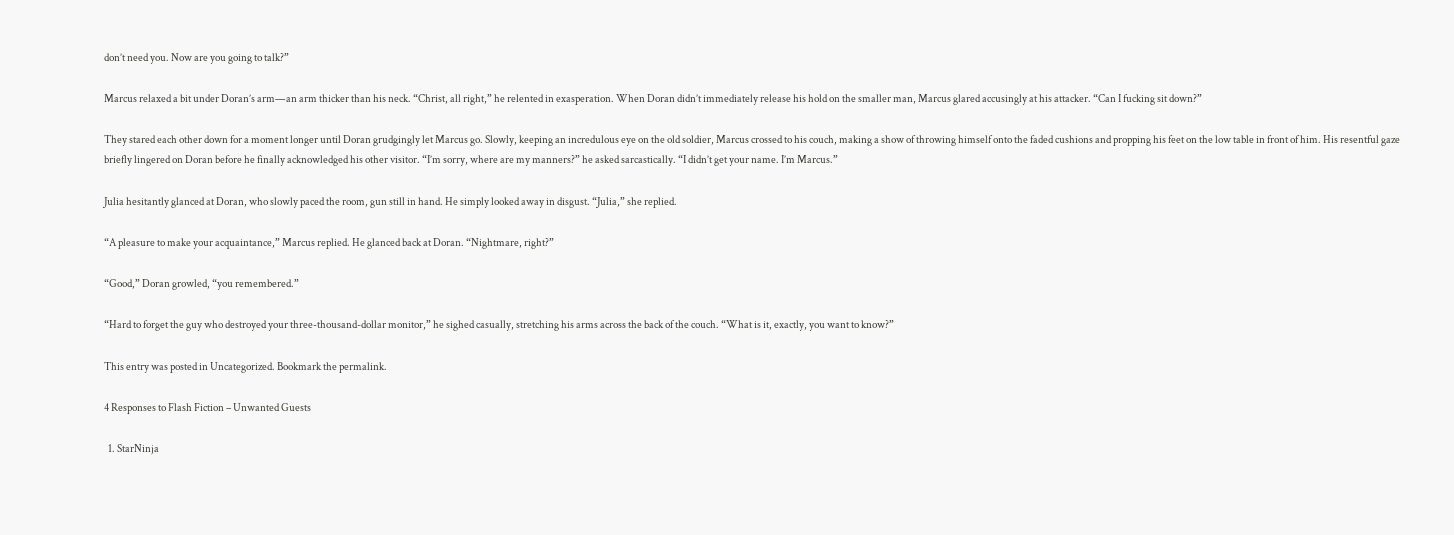don’t need you. Now are you going to talk?”

Marcus relaxed a bit under Doran’s arm—an arm thicker than his neck. “Christ, all right,” he relented in exasperation. When Doran didn’t immediately release his hold on the smaller man, Marcus glared accusingly at his attacker. “Can I fucking sit down?”

They stared each other down for a moment longer until Doran grudgingly let Marcus go. Slowly, keeping an incredulous eye on the old soldier, Marcus crossed to his couch, making a show of throwing himself onto the faded cushions and propping his feet on the low table in front of him. His resentful gaze briefly lingered on Doran before he finally acknowledged his other visitor. “I’m sorry, where are my manners?” he asked sarcastically. “I didn’t get your name. I’m Marcus.”

Julia hesitantly glanced at Doran, who slowly paced the room, gun still in hand. He simply looked away in disgust. “Julia,” she replied.

“A pleasure to make your acquaintance,” Marcus replied. He glanced back at Doran. “Nightmare, right?”

“Good,” Doran growled, “you remembered.”

“Hard to forget the guy who destroyed your three-thousand-dollar monitor,” he sighed casually, stretching his arms across the back of the couch. “What is it, exactly, you want to know?”

This entry was posted in Uncategorized. Bookmark the permalink.

4 Responses to Flash Fiction – Unwanted Guests

  1. StarNinja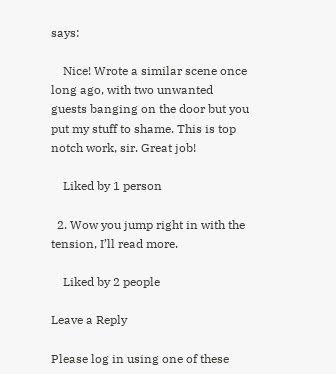says:

    Nice! Wrote a similar scene once long ago, with two unwanted guests banging on the door but you put my stuff to shame. This is top notch work, sir. Great job!

    Liked by 1 person

  2. Wow you jump right in with the tension, I’ll read more.

    Liked by 2 people

Leave a Reply

Please log in using one of these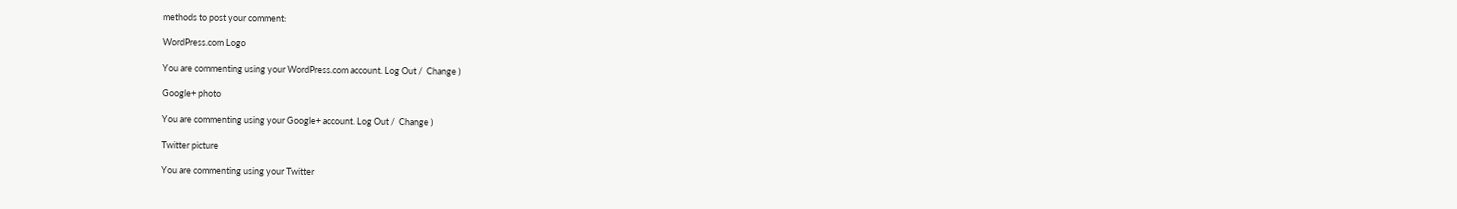methods to post your comment:

WordPress.com Logo

You are commenting using your WordPress.com account. Log Out /  Change )

Google+ photo

You are commenting using your Google+ account. Log Out /  Change )

Twitter picture

You are commenting using your Twitter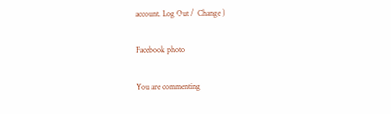account. Log Out /  Change )

Facebook photo

You are commenting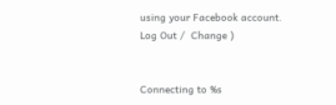using your Facebook account. Log Out /  Change )


Connecting to %s